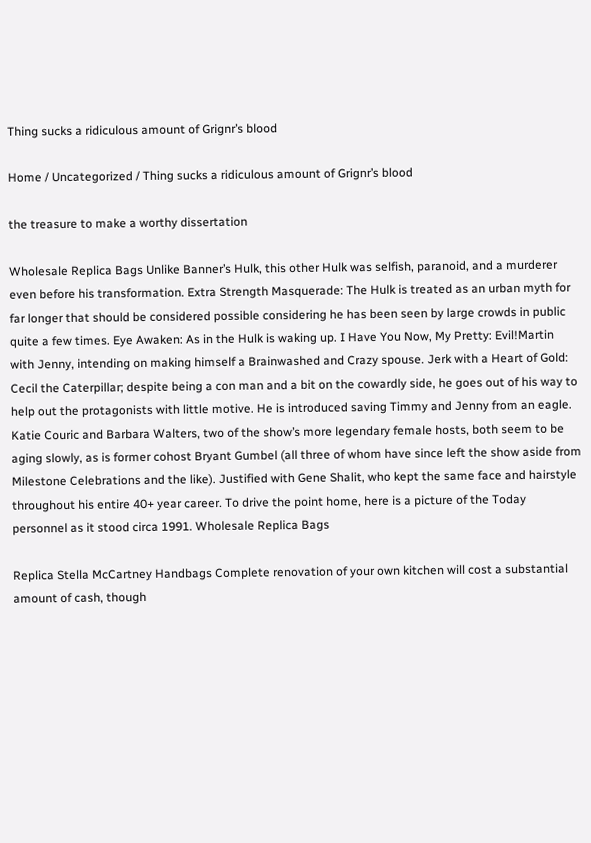Thing sucks a ridiculous amount of Grignr’s blood

Home / Uncategorized / Thing sucks a ridiculous amount of Grignr’s blood

the treasure to make a worthy dissertation

Wholesale Replica Bags Unlike Banner’s Hulk, this other Hulk was selfish, paranoid, and a murderer even before his transformation. Extra Strength Masquerade: The Hulk is treated as an urban myth for far longer that should be considered possible considering he has been seen by large crowds in public quite a few times. Eye Awaken: As in the Hulk is waking up. I Have You Now, My Pretty: Evil!Martin with Jenny, intending on making himself a Brainwashed and Crazy spouse. Jerk with a Heart of Gold: Cecil the Caterpillar; despite being a con man and a bit on the cowardly side, he goes out of his way to help out the protagonists with little motive. He is introduced saving Timmy and Jenny from an eagle. Katie Couric and Barbara Walters, two of the show’s more legendary female hosts, both seem to be aging slowly, as is former cohost Bryant Gumbel (all three of whom have since left the show aside from Milestone Celebrations and the like). Justified with Gene Shalit, who kept the same face and hairstyle throughout his entire 40+ year career. To drive the point home, here is a picture of the Today personnel as it stood circa 1991. Wholesale Replica Bags

Replica Stella McCartney Handbags Complete renovation of your own kitchen will cost a substantial amount of cash, though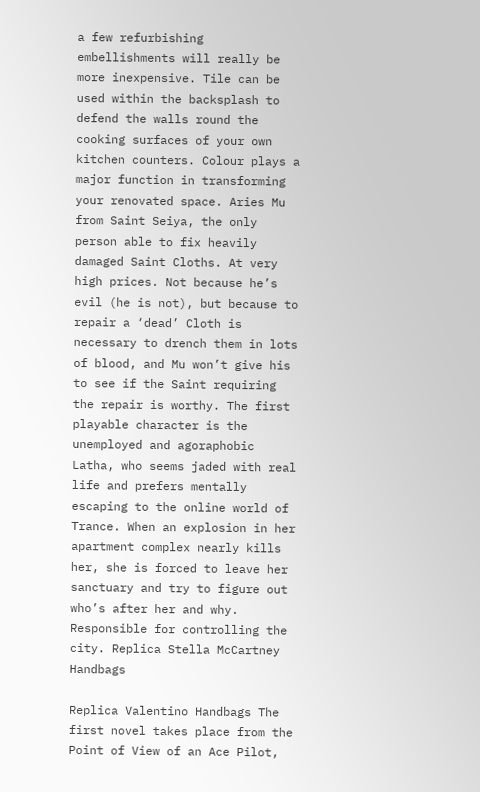a few refurbishing embellishments will really be more inexpensive. Tile can be used within the backsplash to defend the walls round the cooking surfaces of your own kitchen counters. Colour plays a major function in transforming your renovated space. Aries Mu from Saint Seiya, the only person able to fix heavily damaged Saint Cloths. At very high prices. Not because he’s evil (he is not), but because to repair a ‘dead’ Cloth is necessary to drench them in lots of blood, and Mu won’t give his to see if the Saint requiring the repair is worthy. The first playable character is the unemployed and agoraphobic Latha, who seems jaded with real life and prefers mentally escaping to the online world of Trance. When an explosion in her apartment complex nearly kills her, she is forced to leave her sanctuary and try to figure out who’s after her and why. Responsible for controlling the city. Replica Stella McCartney Handbags

Replica Valentino Handbags The first novel takes place from the Point of View of an Ace Pilot,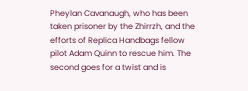Pheylan Cavanaugh, who has been taken prisoner by the Zhirrzh, and the efforts of Replica Handbags fellow pilot Adam Quinn to rescue him. The second goes for a twist and is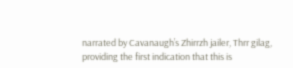narrated by Cavanaugh’s Zhirrzh jailer, Thrr gilag, providing the first indication that this is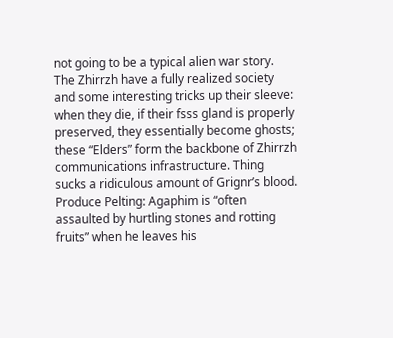not going to be a typical alien war story. The Zhirrzh have a fully realized society and some interesting tricks up their sleeve: when they die, if their fsss gland is properly preserved, they essentially become ghosts; these “Elders” form the backbone of Zhirrzh communications infrastructure. Thing sucks a ridiculous amount of Grignr’s blood. Produce Pelting: Agaphim is “often assaulted by hurtling stones and rotting fruits” when he leaves his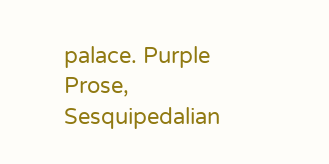palace. Purple Prose, Sesquipedalian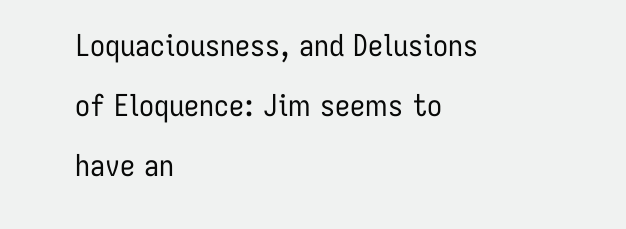Loquaciousness, and Delusions of Eloquence: Jim seems to have an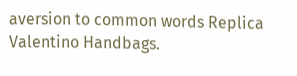aversion to common words Replica Valentino Handbags.